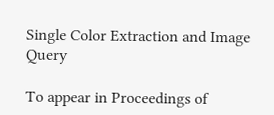Single Color Extraction and Image Query

To appear in Proceedings of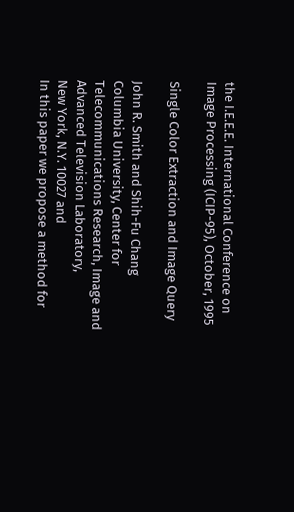the I.E.E.E. International Conference on Image Processing (ICIP-95), October, 1995

Single Color Extraction and Image Query

John R. Smith and Shih-Fu Chang
Columbia University, Center for Telecommunications Research, Image and Advanced Television Laboratory,
New York, N.Y. 10027 and
In this paper we propose a method for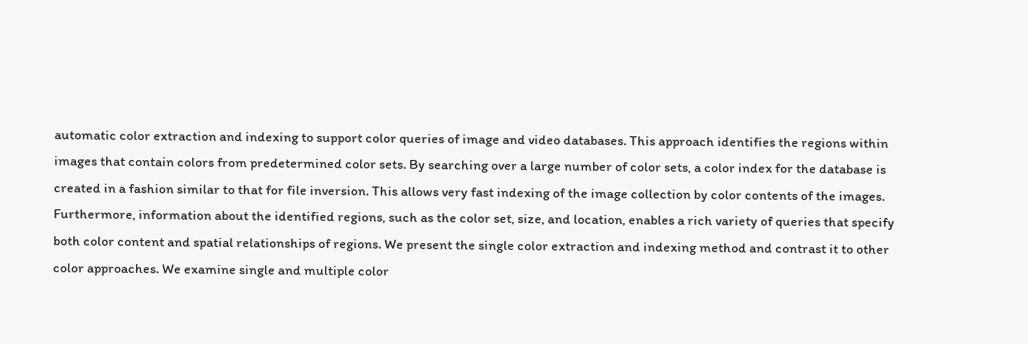automatic color extraction and indexing to support color queries of image and video databases. This approach identifies the regions within images that contain colors from predetermined color sets. By searching over a large number of color sets, a color index for the database is created in a fashion similar to that for file inversion. This allows very fast indexing of the image collection by color contents of the images. Furthermore, information about the identified regions, such as the color set, size, and location, enables a rich variety of queries that specify both color content and spatial relationships of regions. We present the single color extraction and indexing method and contrast it to other color approaches. We examine single and multiple color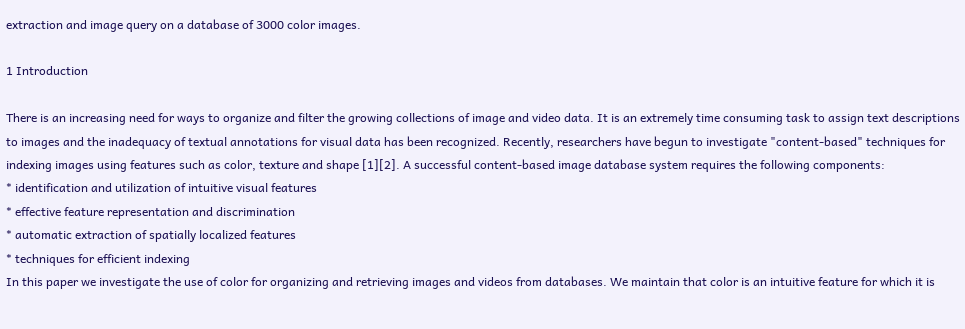extraction and image query on a database of 3000 color images.

1 Introduction

There is an increasing need for ways to organize and filter the growing collections of image and video data. It is an extremely time consuming task to assign text descriptions to images and the inadequacy of textual annotations for visual data has been recognized. Recently, researchers have begun to investigate "content-based" techniques for indexing images using features such as color, texture and shape [1][2]. A successful content-based image database system requires the following components:
* identification and utilization of intuitive visual features
* effective feature representation and discrimination
* automatic extraction of spatially localized features
* techniques for efficient indexing
In this paper we investigate the use of color for organizing and retrieving images and videos from databases. We maintain that color is an intuitive feature for which it is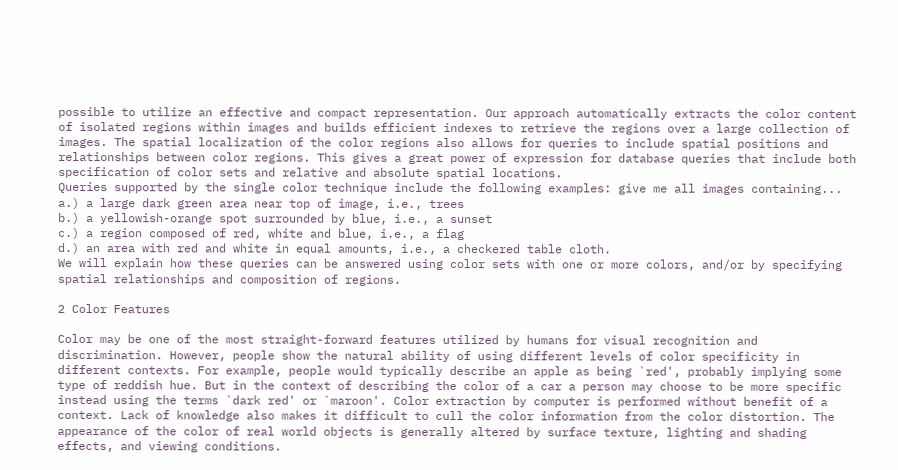possible to utilize an effective and compact representation. Our approach automatically extracts the color content of isolated regions within images and builds efficient indexes to retrieve the regions over a large collection of images. The spatial localization of the color regions also allows for queries to include spatial positions and relationships between color regions. This gives a great power of expression for database queries that include both specification of color sets and relative and absolute spatial locations.
Queries supported by the single color technique include the following examples: give me all images containing...
a.) a large dark green area near top of image, i.e., trees
b.) a yellowish-orange spot surrounded by blue, i.e., a sunset
c.) a region composed of red, white and blue, i.e., a flag
d.) an area with red and white in equal amounts, i.e., a checkered table cloth.
We will explain how these queries can be answered using color sets with one or more colors, and/or by specifying spatial relationships and composition of regions.

2 Color Features

Color may be one of the most straight-forward features utilized by humans for visual recognition and discrimination. However, people show the natural ability of using different levels of color specificity in different contexts. For example, people would typically describe an apple as being `red', probably implying some type of reddish hue. But in the context of describing the color of a car a person may choose to be more specific instead using the terms `dark red' or `maroon'. Color extraction by computer is performed without benefit of a context. Lack of knowledge also makes it difficult to cull the color information from the color distortion. The appearance of the color of real world objects is generally altered by surface texture, lighting and shading effects, and viewing conditions.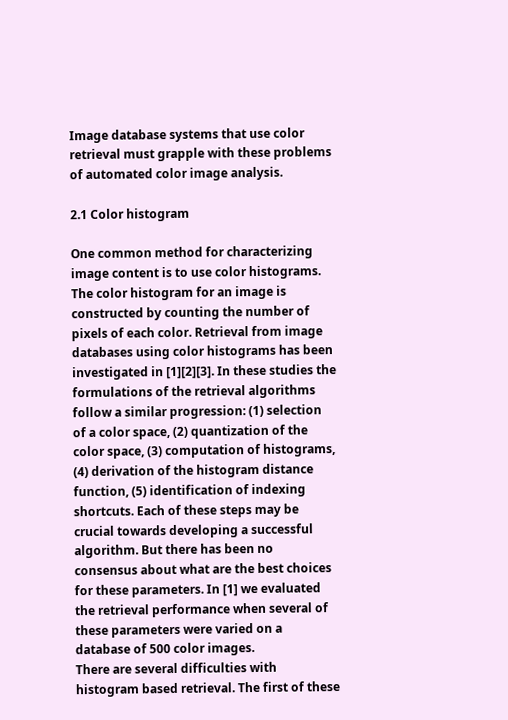Image database systems that use color retrieval must grapple with these problems of automated color image analysis.

2.1 Color histogram

One common method for characterizing image content is to use color histograms. The color histogram for an image is constructed by counting the number of pixels of each color. Retrieval from image databases using color histograms has been investigated in [1][2][3]. In these studies the formulations of the retrieval algorithms follow a similar progression: (1) selection of a color space, (2) quantization of the color space, (3) computation of histograms, (4) derivation of the histogram distance function, (5) identification of indexing shortcuts. Each of these steps may be crucial towards developing a successful algorithm. But there has been no consensus about what are the best choices for these parameters. In [1] we evaluated the retrieval performance when several of these parameters were varied on a database of 500 color images.
There are several difficulties with histogram based retrieval. The first of these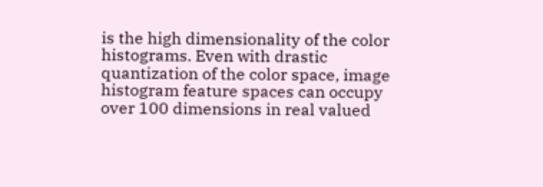is the high dimensionality of the color histograms. Even with drastic quantization of the color space, image histogram feature spaces can occupy over 100 dimensions in real valued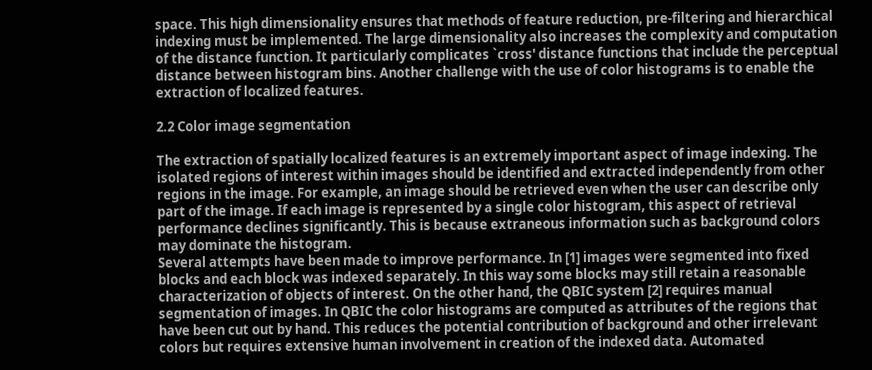space. This high dimensionality ensures that methods of feature reduction, pre-filtering and hierarchical indexing must be implemented. The large dimensionality also increases the complexity and computation of the distance function. It particularly complicates `cross' distance functions that include the perceptual distance between histogram bins. Another challenge with the use of color histograms is to enable the extraction of localized features.

2.2 Color image segmentation

The extraction of spatially localized features is an extremely important aspect of image indexing. The isolated regions of interest within images should be identified and extracted independently from other regions in the image. For example, an image should be retrieved even when the user can describe only part of the image. If each image is represented by a single color histogram, this aspect of retrieval performance declines significantly. This is because extraneous information such as background colors may dominate the histogram.
Several attempts have been made to improve performance. In [1] images were segmented into fixed blocks and each block was indexed separately. In this way some blocks may still retain a reasonable characterization of objects of interest. On the other hand, the QBIC system [2] requires manual segmentation of images. In QBIC the color histograms are computed as attributes of the regions that have been cut out by hand. This reduces the potential contribution of background and other irrelevant colors but requires extensive human involvement in creation of the indexed data. Automated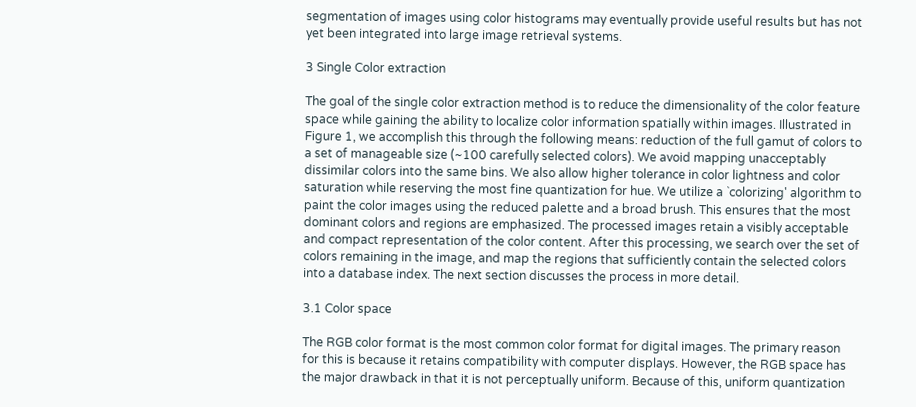segmentation of images using color histograms may eventually provide useful results but has not yet been integrated into large image retrieval systems.

3 Single Color extraction

The goal of the single color extraction method is to reduce the dimensionality of the color feature space while gaining the ability to localize color information spatially within images. Illustrated in Figure 1, we accomplish this through the following means: reduction of the full gamut of colors to a set of manageable size (~100 carefully selected colors). We avoid mapping unacceptably dissimilar colors into the same bins. We also allow higher tolerance in color lightness and color saturation while reserving the most fine quantization for hue. We utilize a `colorizing' algorithm to paint the color images using the reduced palette and a broad brush. This ensures that the most dominant colors and regions are emphasized. The processed images retain a visibly acceptable and compact representation of the color content. After this processing, we search over the set of colors remaining in the image, and map the regions that sufficiently contain the selected colors into a database index. The next section discusses the process in more detail.

3.1 Color space

The RGB color format is the most common color format for digital images. The primary reason for this is because it retains compatibility with computer displays. However, the RGB space has the major drawback in that it is not perceptually uniform. Because of this, uniform quantization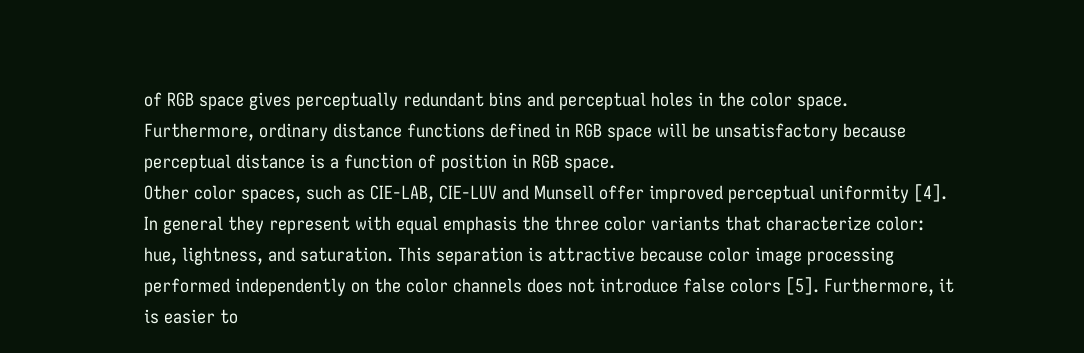of RGB space gives perceptually redundant bins and perceptual holes in the color space. Furthermore, ordinary distance functions defined in RGB space will be unsatisfactory because perceptual distance is a function of position in RGB space.
Other color spaces, such as CIE-LAB, CIE-LUV and Munsell offer improved perceptual uniformity [4]. In general they represent with equal emphasis the three color variants that characterize color: hue, lightness, and saturation. This separation is attractive because color image processing performed independently on the color channels does not introduce false colors [5]. Furthermore, it is easier to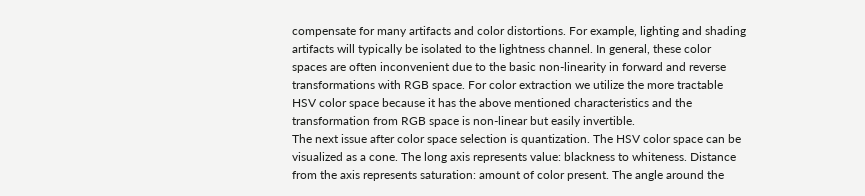compensate for many artifacts and color distortions. For example, lighting and shading artifacts will typically be isolated to the lightness channel. In general, these color spaces are often inconvenient due to the basic non-linearity in forward and reverse transformations with RGB space. For color extraction we utilize the more tractable HSV color space because it has the above mentioned characteristics and the transformation from RGB space is non-linear but easily invertible.
The next issue after color space selection is quantization. The HSV color space can be visualized as a cone. The long axis represents value: blackness to whiteness. Distance from the axis represents saturation: amount of color present. The angle around the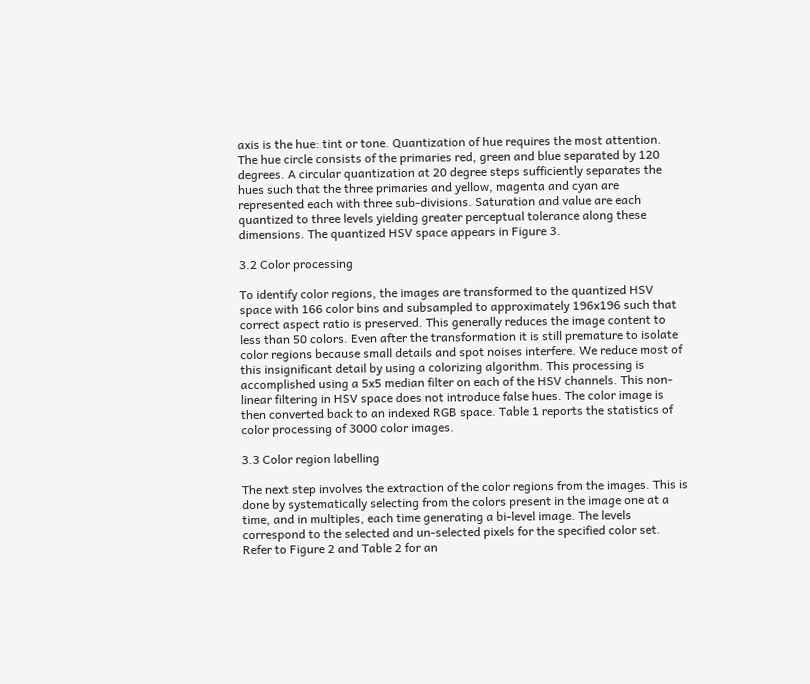axis is the hue: tint or tone. Quantization of hue requires the most attention. The hue circle consists of the primaries red, green and blue separated by 120 degrees. A circular quantization at 20 degree steps sufficiently separates the hues such that the three primaries and yellow, magenta and cyan are represented each with three sub-divisions. Saturation and value are each quantized to three levels yielding greater perceptual tolerance along these dimensions. The quantized HSV space appears in Figure 3.

3.2 Color processing

To identify color regions, the images are transformed to the quantized HSV space with 166 color bins and subsampled to approximately 196x196 such that correct aspect ratio is preserved. This generally reduces the image content to less than 50 colors. Even after the transformation it is still premature to isolate color regions because small details and spot noises interfere. We reduce most of this insignificant detail by using a colorizing algorithm. This processing is accomplished using a 5x5 median filter on each of the HSV channels. This non-linear filtering in HSV space does not introduce false hues. The color image is then converted back to an indexed RGB space. Table 1 reports the statistics of color processing of 3000 color images.

3.3 Color region labelling

The next step involves the extraction of the color regions from the images. This is done by systematically selecting from the colors present in the image one at a time, and in multiples, each time generating a bi-level image. The levels correspond to the selected and un-selected pixels for the specified color set. Refer to Figure 2 and Table 2 for an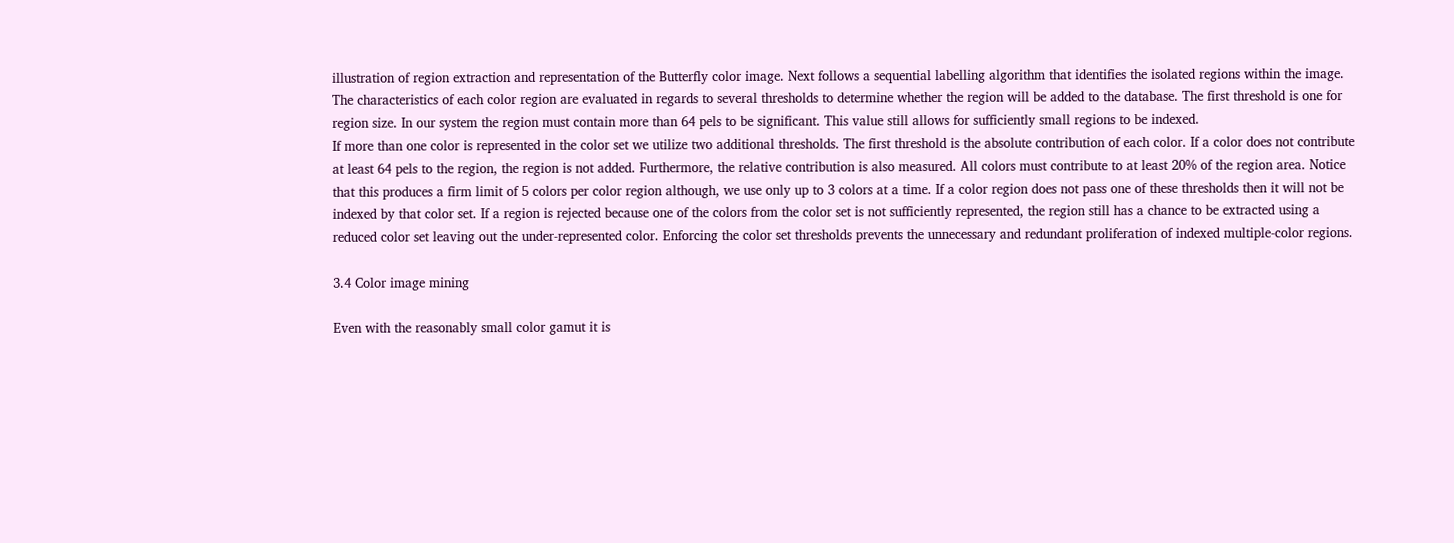illustration of region extraction and representation of the Butterfly color image. Next follows a sequential labelling algorithm that identifies the isolated regions within the image. The characteristics of each color region are evaluated in regards to several thresholds to determine whether the region will be added to the database. The first threshold is one for region size. In our system the region must contain more than 64 pels to be significant. This value still allows for sufficiently small regions to be indexed.
If more than one color is represented in the color set we utilize two additional thresholds. The first threshold is the absolute contribution of each color. If a color does not contribute at least 64 pels to the region, the region is not added. Furthermore, the relative contribution is also measured. All colors must contribute to at least 20% of the region area. Notice that this produces a firm limit of 5 colors per color region although, we use only up to 3 colors at a time. If a color region does not pass one of these thresholds then it will not be indexed by that color set. If a region is rejected because one of the colors from the color set is not sufficiently represented, the region still has a chance to be extracted using a reduced color set leaving out the under-represented color. Enforcing the color set thresholds prevents the unnecessary and redundant proliferation of indexed multiple-color regions.

3.4 Color image mining

Even with the reasonably small color gamut it is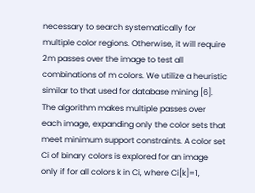necessary to search systematically for multiple color regions. Otherwise, it will require 2m passes over the image to test all combinations of m colors. We utilize a heuristic similar to that used for database mining [6]. The algorithm makes multiple passes over each image, expanding only the color sets that meet minimum support constraints. A color set Ci of binary colors is explored for an image only if for all colors k in Ci, where Ci[k]=1,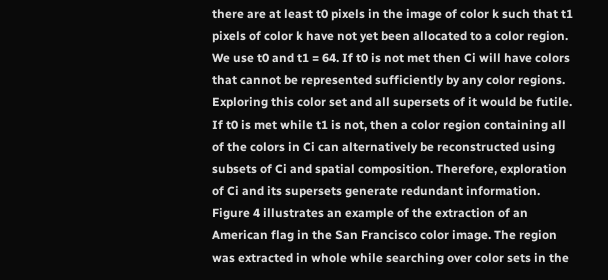there are at least t0 pixels in the image of color k such that t1 pixels of color k have not yet been allocated to a color region. We use t0 and t1 = 64. If t0 is not met then Ci will have colors that cannot be represented sufficiently by any color regions. Exploring this color set and all supersets of it would be futile. If t0 is met while t1 is not, then a color region containing all of the colors in Ci can alternatively be reconstructed using subsets of Ci and spatial composition. Therefore, exploration of Ci and its supersets generate redundant information.
Figure 4 illustrates an example of the extraction of an American flag in the San Francisco color image. The region was extracted in whole while searching over color sets in the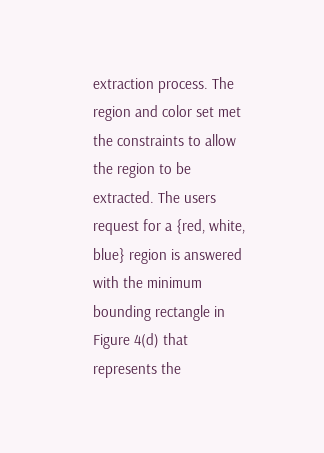extraction process. The region and color set met the constraints to allow the region to be extracted. The users request for a {red, white, blue} region is answered with the minimum bounding rectangle in Figure 4(d) that represents the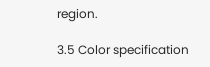region.

3.5 Color specification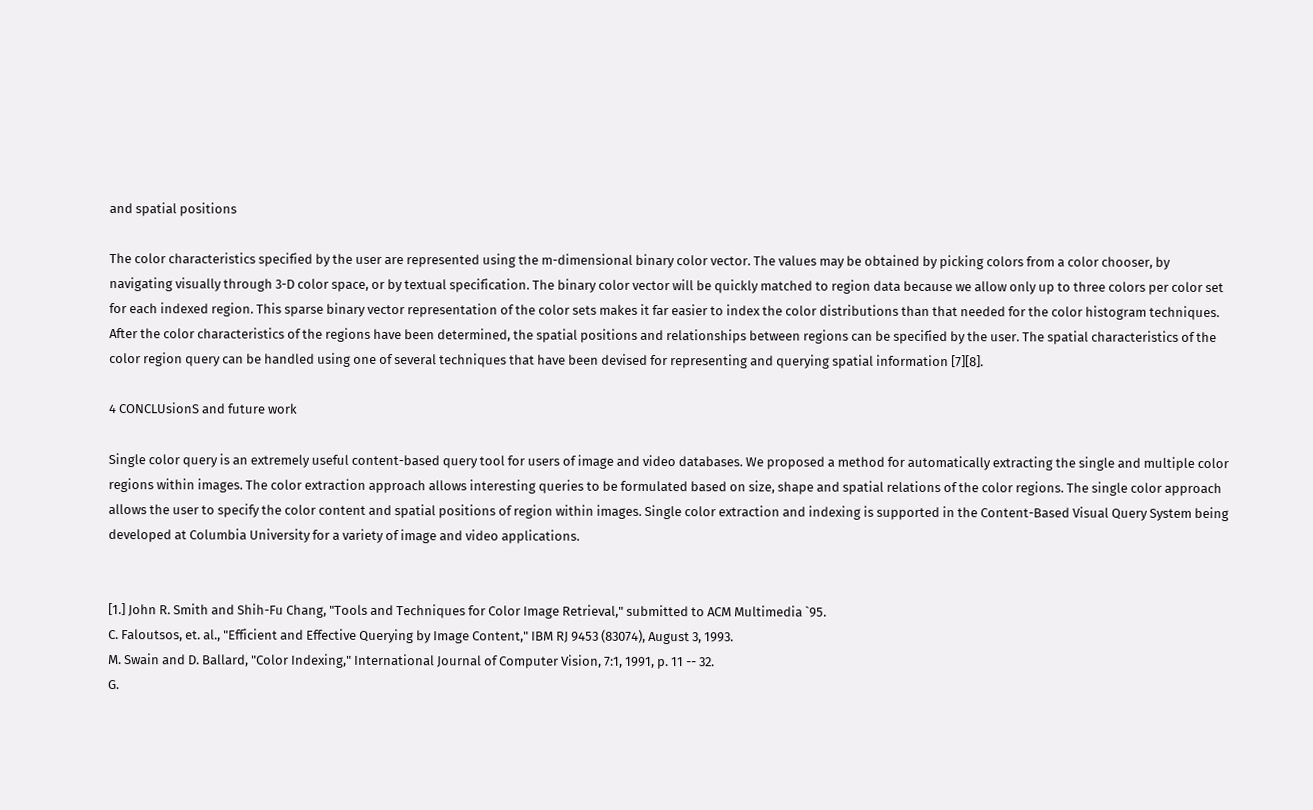and spatial positions

The color characteristics specified by the user are represented using the m-dimensional binary color vector. The values may be obtained by picking colors from a color chooser, by navigating visually through 3-D color space, or by textual specification. The binary color vector will be quickly matched to region data because we allow only up to three colors per color set for each indexed region. This sparse binary vector representation of the color sets makes it far easier to index the color distributions than that needed for the color histogram techniques.
After the color characteristics of the regions have been determined, the spatial positions and relationships between regions can be specified by the user. The spatial characteristics of the color region query can be handled using one of several techniques that have been devised for representing and querying spatial information [7][8].

4 CONCLUsionS and future work

Single color query is an extremely useful content-based query tool for users of image and video databases. We proposed a method for automatically extracting the single and multiple color regions within images. The color extraction approach allows interesting queries to be formulated based on size, shape and spatial relations of the color regions. The single color approach allows the user to specify the color content and spatial positions of region within images. Single color extraction and indexing is supported in the Content-Based Visual Query System being developed at Columbia University for a variety of image and video applications.


[1.] John R. Smith and Shih-Fu Chang, "Tools and Techniques for Color Image Retrieval," submitted to ACM Multimedia `95.
C. Faloutsos, et. al., "Efficient and Effective Querying by Image Content," IBM RJ 9453 (83074), August 3, 1993.
M. Swain and D. Ballard, "Color Indexing," International Journal of Computer Vision, 7:1, 1991, p. 11 -- 32.
G.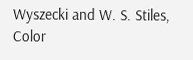Wyszecki and W. S. Stiles, Color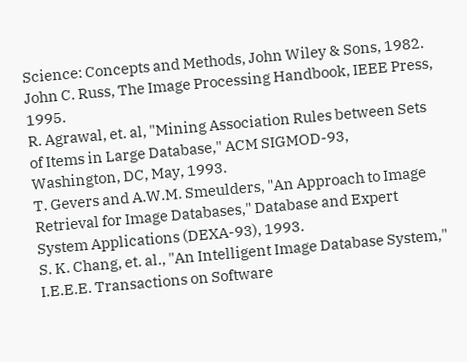Science: Concepts and Methods, John Wiley & Sons, 1982.
John C. Russ, The Image Processing Handbook, IEEE Press, 1995.
R. Agrawal, et. al, "Mining Association Rules between Sets of Items in Large Database," ACM SIGMOD-93, Washington, DC, May, 1993.
T. Gevers and A.W.M. Smeulders, "An Approach to Image Retrieval for Image Databases," Database and Expert System Applications (DEXA-93), 1993.
S. K. Chang, et. al., "An Intelligent Image Database System," I.E.E.E. Transactions on Software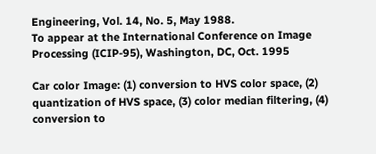Engineering, Vol. 14, No. 5, May 1988.
To appear at the International Conference on Image Processing (ICIP-95), Washington, DC, Oct. 1995

Car color Image: (1) conversion to HVS color space, (2) quantization of HVS space, (3) color median filtering, (4) conversion to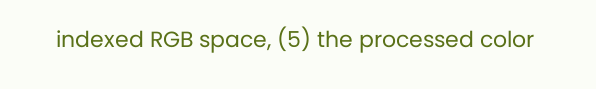indexed RGB space, (5) the processed color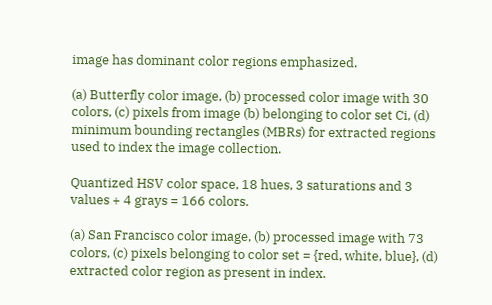image has dominant color regions emphasized.

(a) Butterfly color image, (b) processed color image with 30 colors, (c) pixels from image (b) belonging to color set Ci, (d) minimum bounding rectangles (MBRs) for extracted regions used to index the image collection.

Quantized HSV color space, 18 hues, 3 saturations and 3 values + 4 grays = 166 colors.

(a) San Francisco color image, (b) processed image with 73 colors, (c) pixels belonging to color set = {red, white, blue}, (d) extracted color region as present in index.